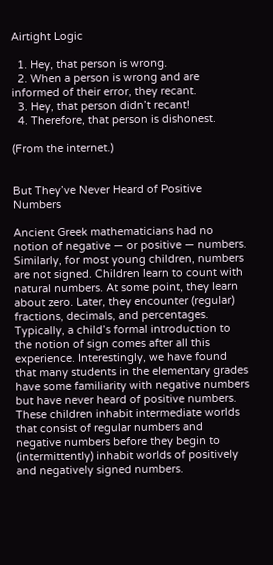Airtight Logic

  1. Hey, that person is wrong.
  2. When a person is wrong and are informed of their error, they recant.
  3. Hey, that person didn’t recant!
  4. Therefore, that person is dishonest.

(From the internet.)


But They’ve Never Heard of Positive Numbers

Ancient Greek mathematicians had no notion of negative — or positive — numbers. Similarly, for most young children, numbers are not signed. Children learn to count with natural numbers. At some point, they learn about zero. Later, they encounter (regular) fractions, decimals, and percentages. Typically, a child’s formal introduction to the notion of sign comes after all this experience. Interestingly, we have found that many students in the elementary grades have some familiarity with negative numbers but have never heard of positive numbers. These children inhabit intermediate worlds that consist of regular numbers and negative numbers before they begin to (intermittently) inhabit worlds of positively and negatively signed numbers.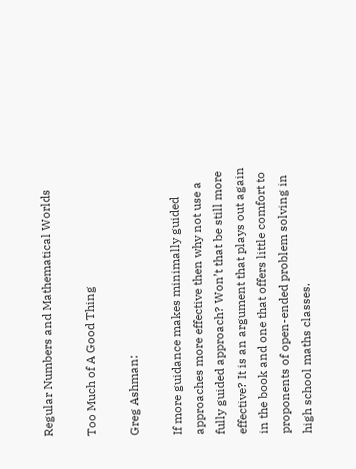Regular Numbers and Mathematical Worlds

Too Much of A Good Thing

Greg Ashman:

If more guidance makes minimally guided approaches more effective then why not use a fully guided approach? Won’t that be still more effective? It is an argument that plays out again in the book and one that offers little comfort to proponents of open-ended problem solving in high school maths classes.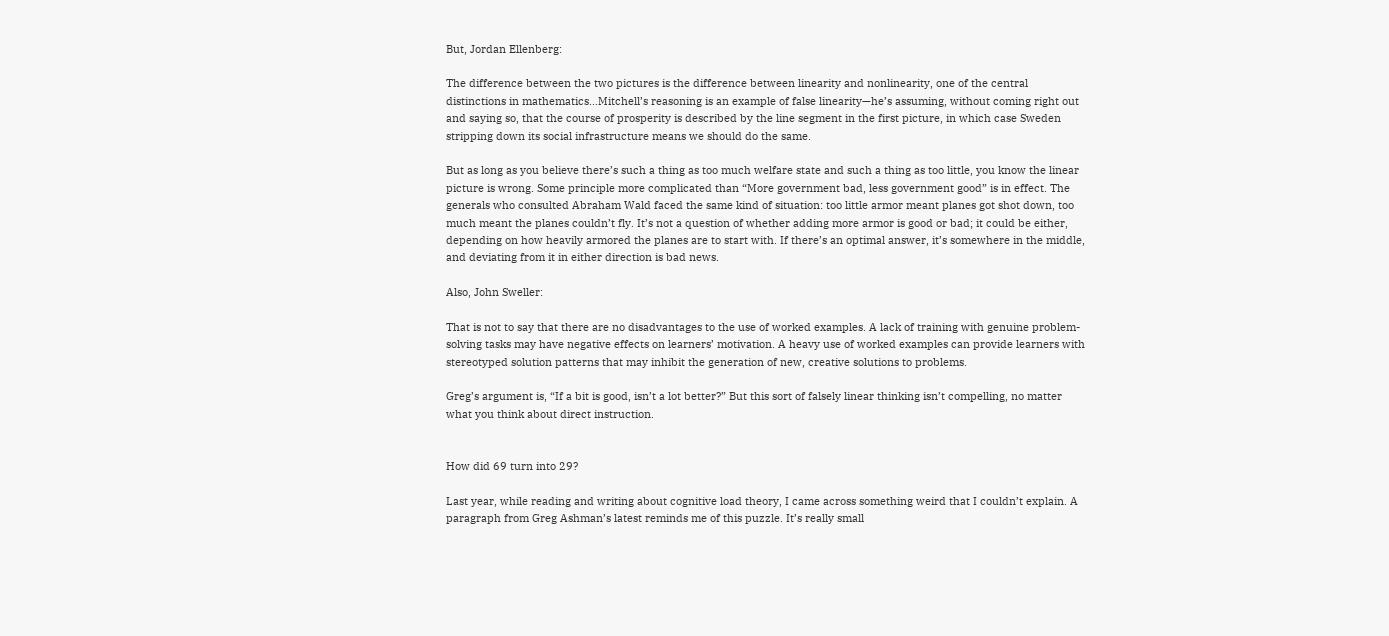But, Jordan Ellenberg:

The difference between the two pictures is the difference between linearity and nonlinearity, one of the central distinctions in mathematics…Mitchell’s reasoning is an example of false linearity—he’s assuming, without coming right out and saying so, that the course of prosperity is described by the line segment in the first picture, in which case Sweden stripping down its social infrastructure means we should do the same.

But as long as you believe there’s such a thing as too much welfare state and such a thing as too little, you know the linear picture is wrong. Some principle more complicated than “More government bad, less government good” is in effect. The generals who consulted Abraham Wald faced the same kind of situation: too little armor meant planes got shot down, too much meant the planes couldn’t fly. It’s not a question of whether adding more armor is good or bad; it could be either, depending on how heavily armored the planes are to start with. If there’s an optimal answer, it’s somewhere in the middle, and deviating from it in either direction is bad news.

Also, John Sweller:

That is not to say that there are no disadvantages to the use of worked examples. A lack of training with genuine problem-solving tasks may have negative effects on learners’ motivation. A heavy use of worked examples can provide learners with stereotyped solution patterns that may inhibit the generation of new, creative solutions to problems.

Greg’s argument is, “If a bit is good, isn’t a lot better?” But this sort of falsely linear thinking isn’t compelling, no matter what you think about direct instruction.


How did 69 turn into 29?

Last year, while reading and writing about cognitive load theory, I came across something weird that I couldn’t explain. A paragraph from Greg Ashman’s latest reminds me of this puzzle. It’s really small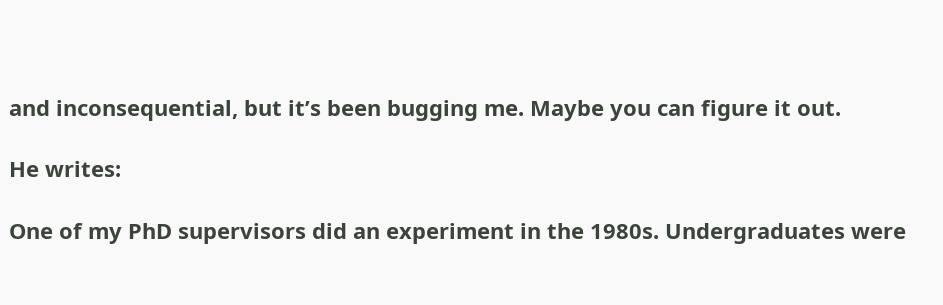and inconsequential, but it’s been bugging me. Maybe you can figure it out.

He writes:

One of my PhD supervisors did an experiment in the 1980s. Undergraduates were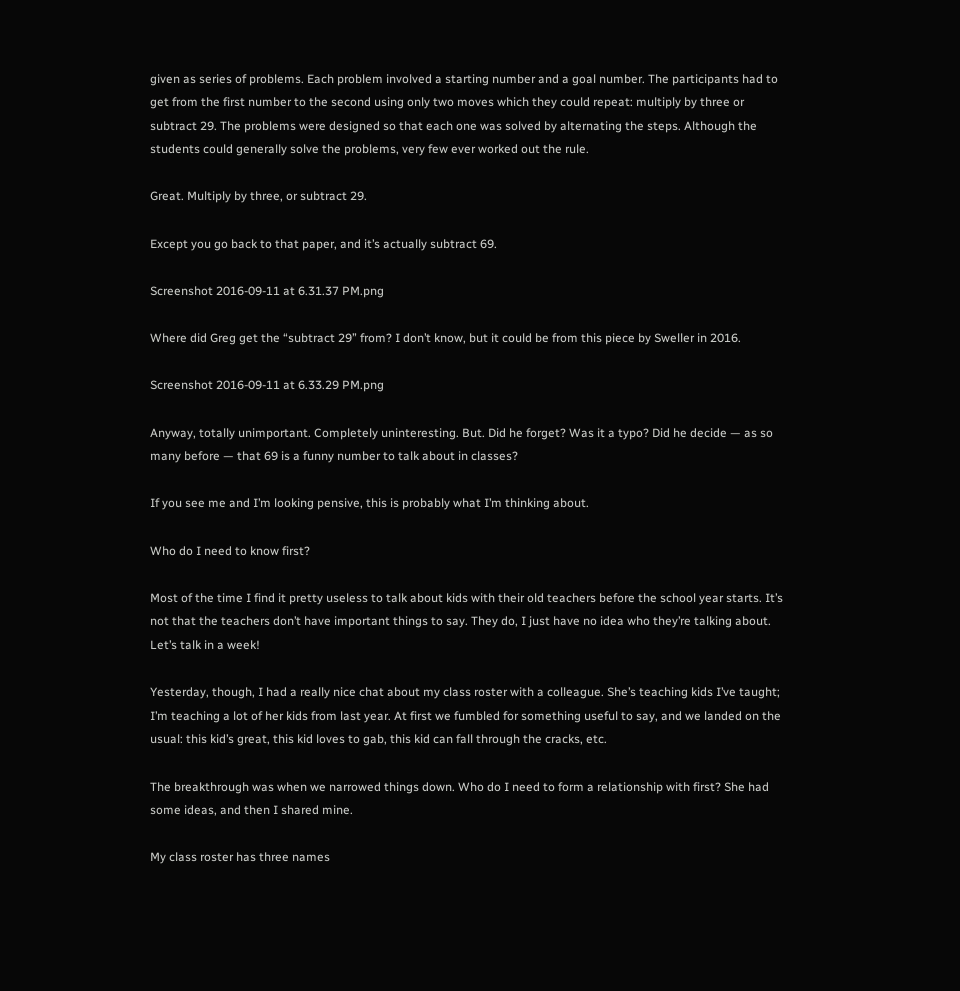given as series of problems. Each problem involved a starting number and a goal number. The participants had to get from the first number to the second using only two moves which they could repeat: multiply by three or subtract 29. The problems were designed so that each one was solved by alternating the steps. Although the students could generally solve the problems, very few ever worked out the rule.

Great. Multiply by three, or subtract 29.

Except you go back to that paper, and it’s actually subtract 69.

Screenshot 2016-09-11 at 6.31.37 PM.png

Where did Greg get the “subtract 29” from? I don’t know, but it could be from this piece by Sweller in 2016.

Screenshot 2016-09-11 at 6.33.29 PM.png

Anyway, totally unimportant. Completely uninteresting. But. Did he forget? Was it a typo? Did he decide — as so many before — that 69 is a funny number to talk about in classes?

If you see me and I’m looking pensive, this is probably what I’m thinking about.

Who do I need to know first?

Most of the time I find it pretty useless to talk about kids with their old teachers before the school year starts. It’s not that the teachers don’t have important things to say. They do, I just have no idea who they’re talking about. Let’s talk in a week!

Yesterday, though, I had a really nice chat about my class roster with a colleague. She’s teaching kids I’ve taught; I’m teaching a lot of her kids from last year. At first we fumbled for something useful to say, and we landed on the usual: this kid’s great, this kid loves to gab, this kid can fall through the cracks, etc.

The breakthrough was when we narrowed things down. Who do I need to form a relationship with first? She had some ideas, and then I shared mine.

My class roster has three names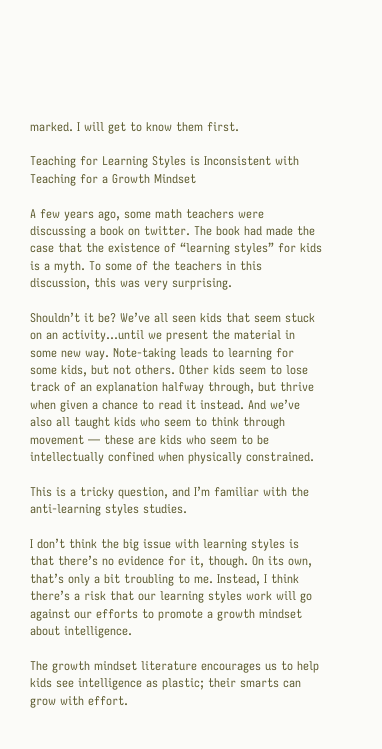marked. I will get to know them first.

Teaching for Learning Styles is Inconsistent with Teaching for a Growth Mindset

A few years ago, some math teachers were discussing a book on twitter. The book had made the case that the existence of “learning styles” for kids is a myth. To some of the teachers in this discussion, this was very surprising.

Shouldn’t it be? We’ve all seen kids that seem stuck on an activity…until we present the material in some new way. Note-taking leads to learning for some kids, but not others. Other kids seem to lose track of an explanation halfway through, but thrive when given a chance to read it instead. And we’ve also all taught kids who seem to think through movement — these are kids who seem to be intellectually confined when physically constrained.

This is a tricky question, and I’m familiar with the anti-learning styles studies.

I don’t think the big issue with learning styles is that there’s no evidence for it, though. On its own, that’s only a bit troubling to me. Instead, I think there’s a risk that our learning styles work will go against our efforts to promote a growth mindset about intelligence.

The growth mindset literature encourages us to help kids see intelligence as plastic; their smarts can grow with effort.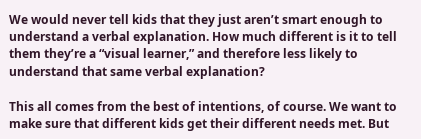We would never tell kids that they just aren’t smart enough to understand a verbal explanation. How much different is it to tell them they’re a “visual learner,” and therefore less likely to understand that same verbal explanation?

This all comes from the best of intentions, of course. We want to make sure that different kids get their different needs met. But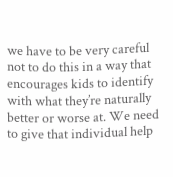we have to be very careful not to do this in a way that encourages kids to identify with what they’re naturally better or worse at. We need to give that individual help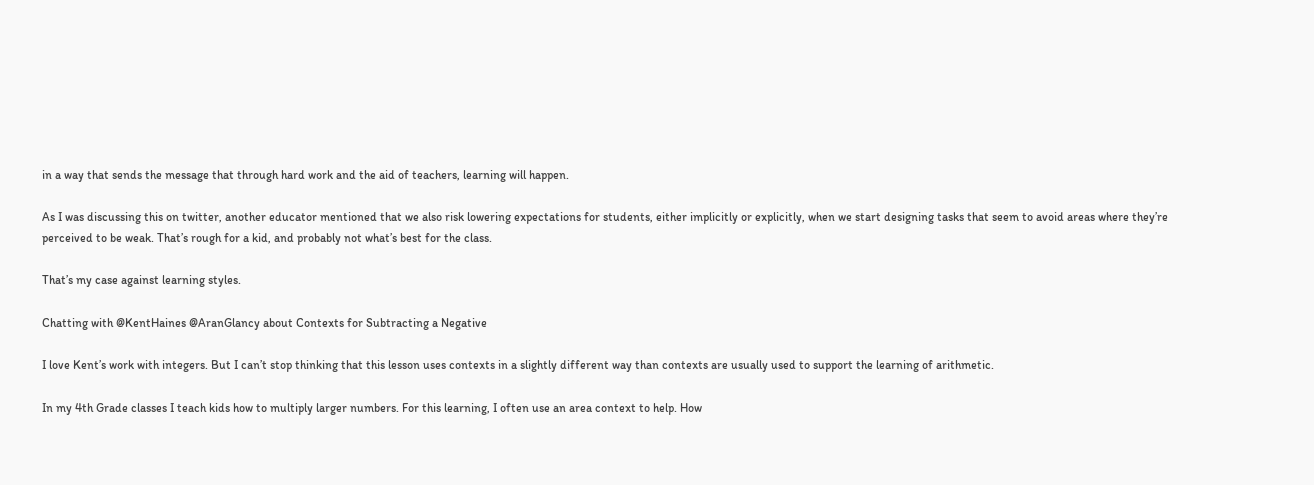in a way that sends the message that through hard work and the aid of teachers, learning will happen.

As I was discussing this on twitter, another educator mentioned that we also risk lowering expectations for students, either implicitly or explicitly, when we start designing tasks that seem to avoid areas where they’re perceived to be weak. That’s rough for a kid, and probably not what’s best for the class.

That’s my case against learning styles.

Chatting with @KentHaines @AranGlancy about Contexts for Subtracting a Negative

I love Kent’s work with integers. But I can’t stop thinking that this lesson uses contexts in a slightly different way than contexts are usually used to support the learning of arithmetic.

In my 4th Grade classes I teach kids how to multiply larger numbers. For this learning, I often use an area context to help. How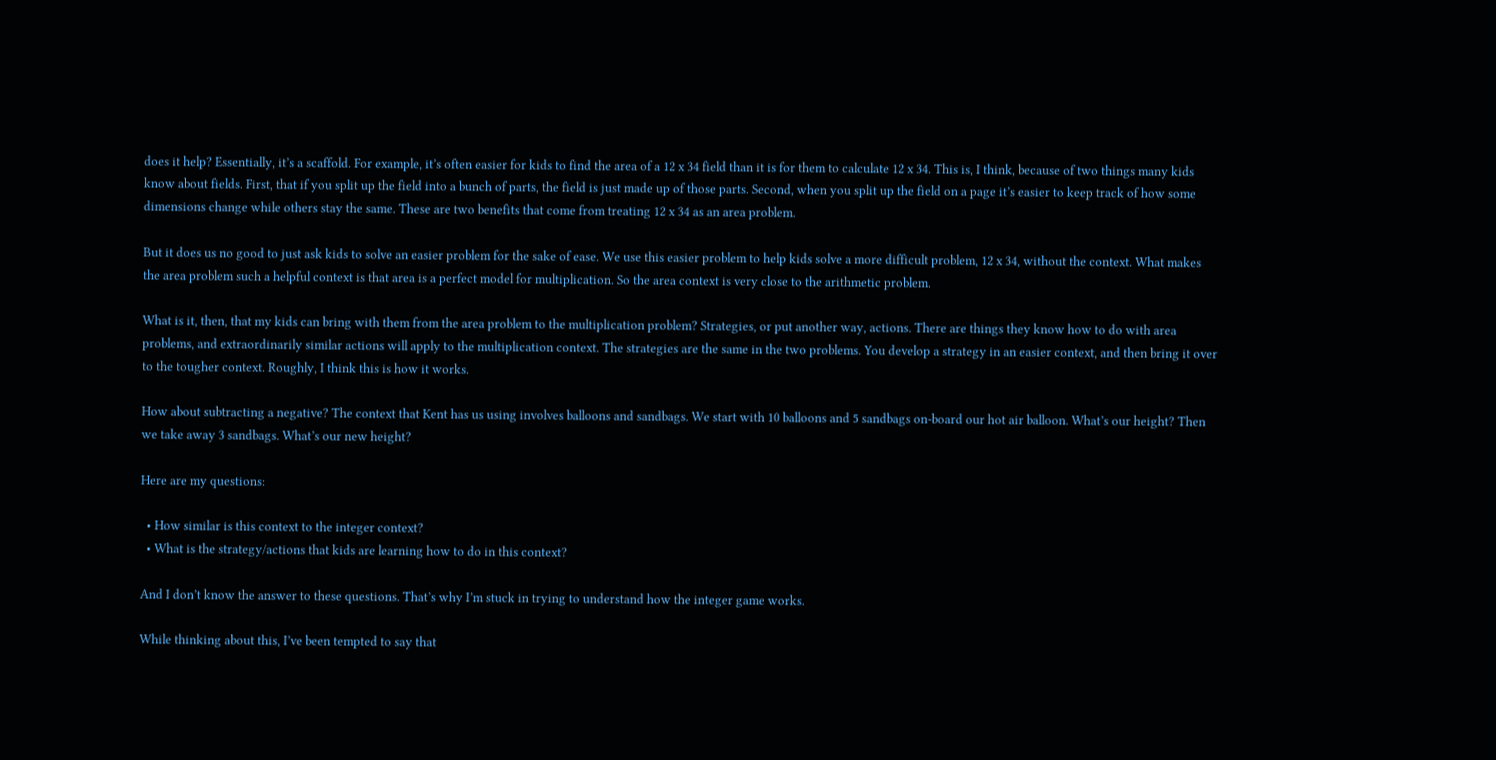does it help? Essentially, it’s a scaffold. For example, it’s often easier for kids to find the area of a 12 x 34 field than it is for them to calculate 12 x 34. This is, I think, because of two things many kids know about fields. First, that if you split up the field into a bunch of parts, the field is just made up of those parts. Second, when you split up the field on a page it’s easier to keep track of how some dimensions change while others stay the same. These are two benefits that come from treating 12 x 34 as an area problem.

But it does us no good to just ask kids to solve an easier problem for the sake of ease. We use this easier problem to help kids solve a more difficult problem, 12 x 34, without the context. What makes the area problem such a helpful context is that area is a perfect model for multiplication. So the area context is very close to the arithmetic problem.

What is it, then, that my kids can bring with them from the area problem to the multiplication problem? Strategies, or put another way, actions. There are things they know how to do with area problems, and extraordinarily similar actions will apply to the multiplication context. The strategies are the same in the two problems. You develop a strategy in an easier context, and then bring it over to the tougher context. Roughly, I think this is how it works.

How about subtracting a negative? The context that Kent has us using involves balloons and sandbags. We start with 10 balloons and 5 sandbags on-board our hot air balloon. What’s our height? Then we take away 3 sandbags. What’s our new height?

Here are my questions:

  • How similar is this context to the integer context?
  • What is the strategy/actions that kids are learning how to do in this context?

And I don’t know the answer to these questions. That’s why I’m stuck in trying to understand how the integer game works.

While thinking about this, I’ve been tempted to say that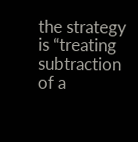the strategy is “treating subtraction of a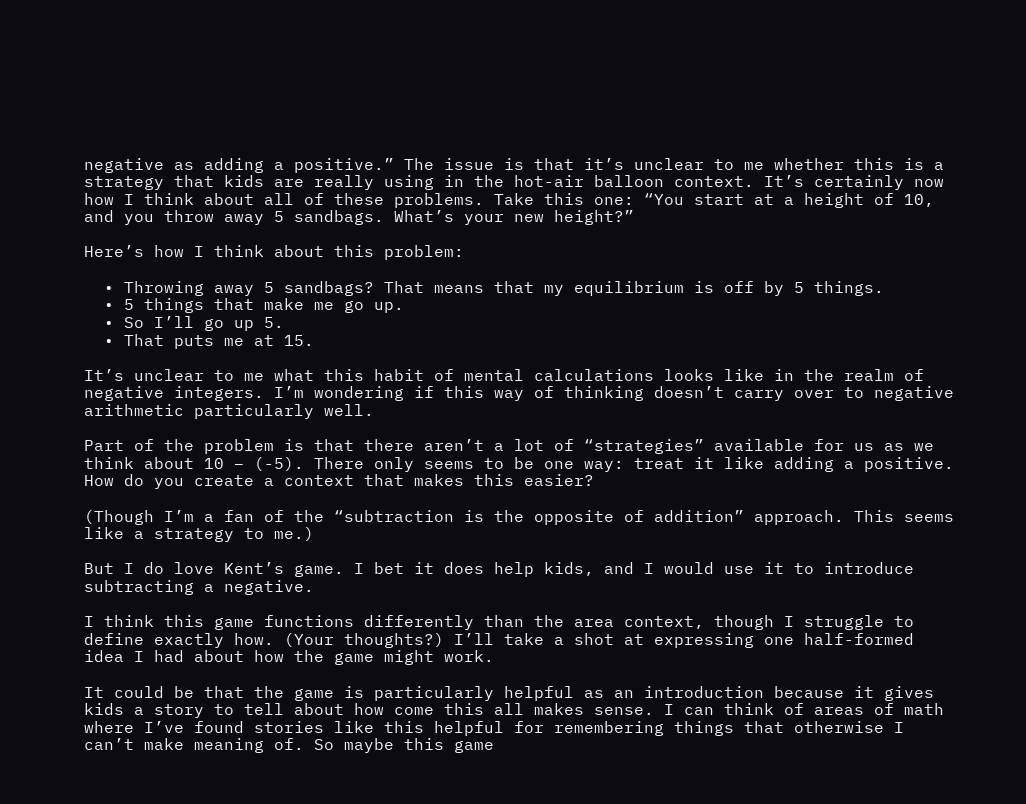negative as adding a positive.” The issue is that it’s unclear to me whether this is a strategy that kids are really using in the hot-air balloon context. It’s certainly now how I think about all of these problems. Take this one: “You start at a height of 10, and you throw away 5 sandbags. What’s your new height?”

Here’s how I think about this problem:

  • Throwing away 5 sandbags? That means that my equilibrium is off by 5 things.
  • 5 things that make me go up.
  • So I’ll go up 5.
  • That puts me at 15.

It’s unclear to me what this habit of mental calculations looks like in the realm of negative integers. I’m wondering if this way of thinking doesn’t carry over to negative arithmetic particularly well.

Part of the problem is that there aren’t a lot of “strategies” available for us as we think about 10 – (-5). There only seems to be one way: treat it like adding a positive. How do you create a context that makes this easier?

(Though I’m a fan of the “subtraction is the opposite of addition” approach. This seems like a strategy to me.)

But I do love Kent’s game. I bet it does help kids, and I would use it to introduce subtracting a negative.

I think this game functions differently than the area context, though I struggle to define exactly how. (Your thoughts?) I’ll take a shot at expressing one half-formed idea I had about how the game might work.

It could be that the game is particularly helpful as an introduction because it gives kids a story to tell about how come this all makes sense. I can think of areas of math where I’ve found stories like this helpful for remembering things that otherwise I can’t make meaning of. So maybe this game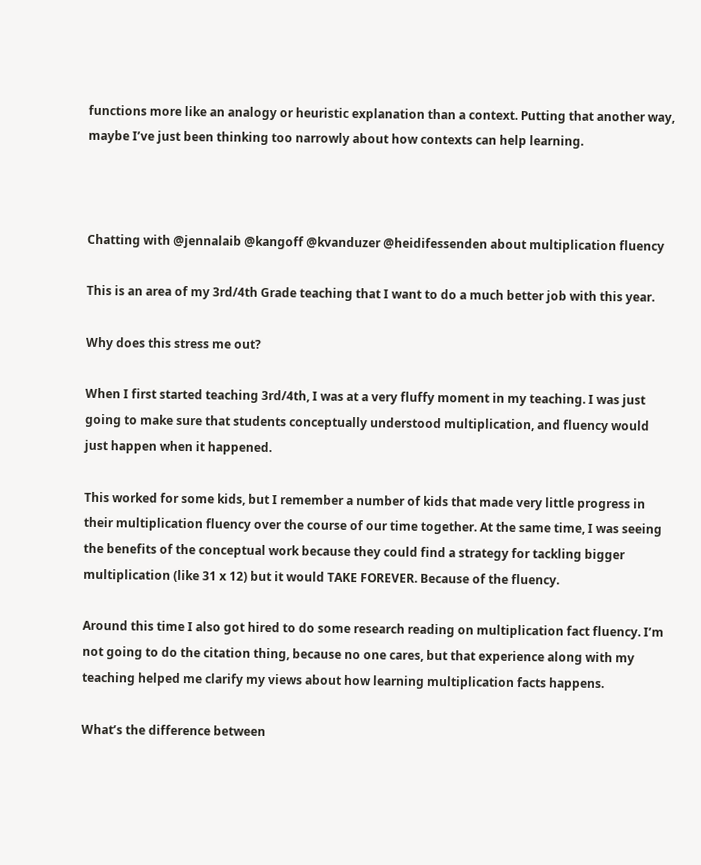functions more like an analogy or heuristic explanation than a context. Putting that another way, maybe I’ve just been thinking too narrowly about how contexts can help learning.



Chatting with @jennalaib @kangoff @kvanduzer @heidifessenden about multiplication fluency

This is an area of my 3rd/4th Grade teaching that I want to do a much better job with this year.

Why does this stress me out?

When I first started teaching 3rd/4th, I was at a very fluffy moment in my teaching. I was just going to make sure that students conceptually understood multiplication, and fluency would just happen when it happened.

This worked for some kids, but I remember a number of kids that made very little progress in their multiplication fluency over the course of our time together. At the same time, I was seeing the benefits of the conceptual work because they could find a strategy for tackling bigger multiplication (like 31 x 12) but it would TAKE FOREVER. Because of the fluency.

Around this time I also got hired to do some research reading on multiplication fact fluency. I’m not going to do the citation thing, because no one cares, but that experience along with my teaching helped me clarify my views about how learning multiplication facts happens.

What’s the difference between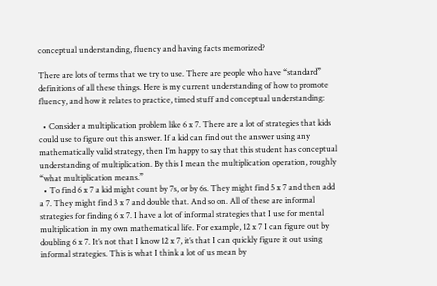conceptual understanding, fluency and having facts memorized?

There are lots of terms that we try to use. There are people who have “standard” definitions of all these things. Here is my current understanding of how to promote fluency, and how it relates to practice, timed stuff and conceptual understanding:

  • Consider a multiplication problem like 6 x 7. There are a lot of strategies that kids could use to figure out this answer. If a kid can find out the answer using any mathematically valid strategy, then I’m happy to say that this student has conceptual understanding of multiplication. By this I mean the multiplication operation, roughly “what multiplication means.”
  • To find 6 x 7 a kid might count by 7s, or by 6s. They might find 5 x 7 and then add a 7. They might find 3 x 7 and double that. And so on. All of these are informal strategies for finding 6 x 7. I have a lot of informal strategies that I use for mental multiplication in my own mathematical life. For example, 12 x 7 I can figure out by doubling 6 x 7. It’s not that I know 12 x 7, it’s that I can quickly figure it out using informal strategies. This is what I think a lot of us mean by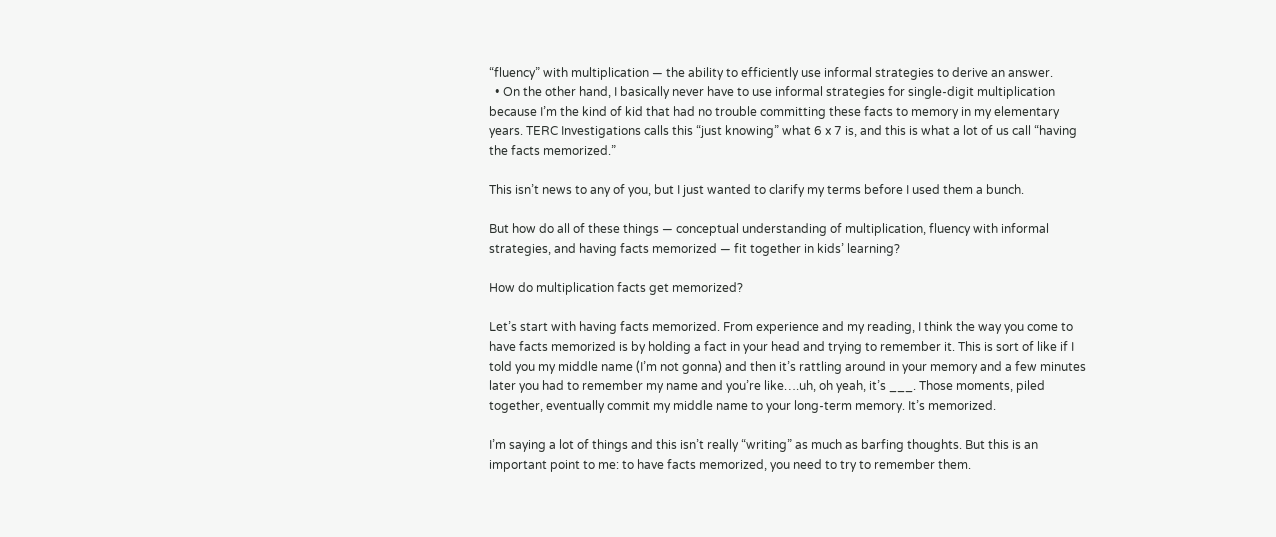“fluency” with multiplication — the ability to efficiently use informal strategies to derive an answer.
  • On the other hand, I basically never have to use informal strategies for single-digit multiplication because I’m the kind of kid that had no trouble committing these facts to memory in my elementary years. TERC Investigations calls this “just knowing” what 6 x 7 is, and this is what a lot of us call “having the facts memorized.”

This isn’t news to any of you, but I just wanted to clarify my terms before I used them a bunch.

But how do all of these things — conceptual understanding of multiplication, fluency with informal strategies, and having facts memorized — fit together in kids’ learning?

How do multiplication facts get memorized?

Let’s start with having facts memorized. From experience and my reading, I think the way you come to have facts memorized is by holding a fact in your head and trying to remember it. This is sort of like if I told you my middle name (I’m not gonna) and then it’s rattling around in your memory and a few minutes later you had to remember my name and you’re like….uh, oh yeah, it’s ___. Those moments, piled together, eventually commit my middle name to your long-term memory. It’s memorized.

I’m saying a lot of things and this isn’t really “writing” as much as barfing thoughts. But this is an important point to me: to have facts memorized, you need to try to remember them.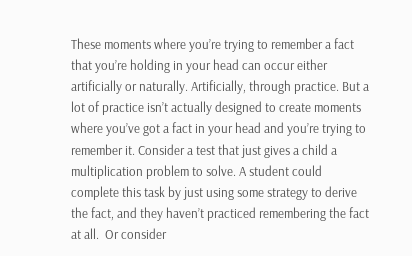These moments where you’re trying to remember a fact that you’re holding in your head can occur either artificially or naturally. Artificially, through practice. But a lot of practice isn’t actually designed to create moments where you’ve got a fact in your head and you’re trying to remember it. Consider a test that just gives a child a multiplication problem to solve. A student could complete this task by just using some strategy to derive the fact, and they haven’t practiced remembering the fact at all.  Or consider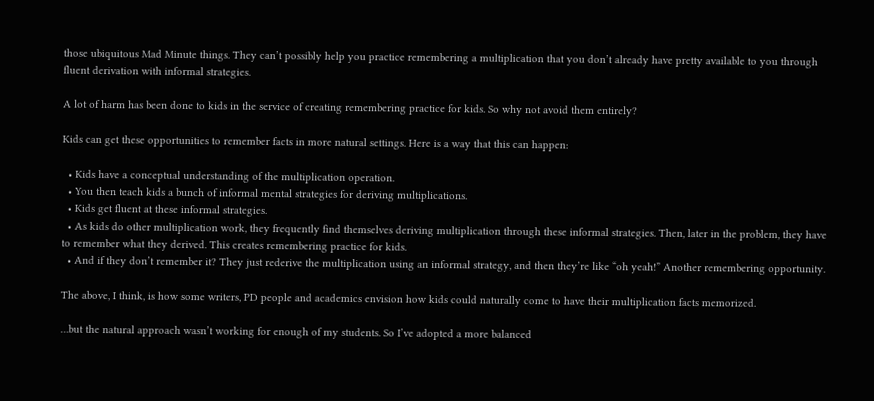those ubiquitous Mad Minute things. They can’t possibly help you practice remembering a multiplication that you don’t already have pretty available to you through fluent derivation with informal strategies.

A lot of harm has been done to kids in the service of creating remembering practice for kids. So why not avoid them entirely?

Kids can get these opportunities to remember facts in more natural settings. Here is a way that this can happen:

  • Kids have a conceptual understanding of the multiplication operation.
  • You then teach kids a bunch of informal mental strategies for deriving multiplications.
  • Kids get fluent at these informal strategies.
  • As kids do other multiplication work, they frequently find themselves deriving multiplication through these informal strategies. Then, later in the problem, they have to remember what they derived. This creates remembering practice for kids.
  • And if they don’t remember it? They just rederive the multiplication using an informal strategy, and then they’re like “oh yeah!” Another remembering opportunity.

The above, I think, is how some writers, PD people and academics envision how kids could naturally come to have their multiplication facts memorized.

…but the natural approach wasn’t working for enough of my students. So I’ve adopted a more balanced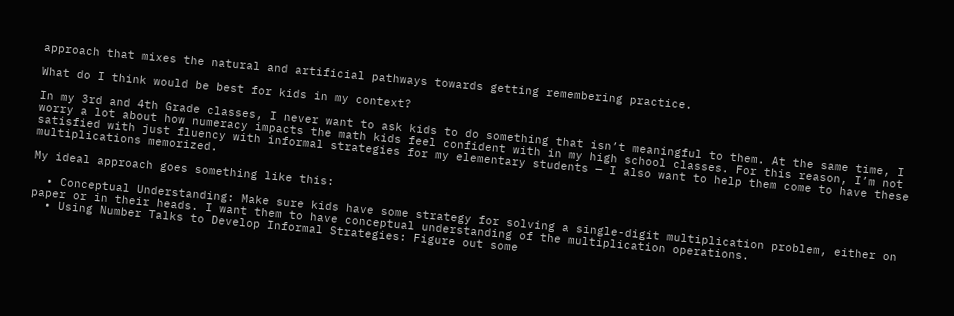approach that mixes the natural and artificial pathways towards getting remembering practice.

What do I think would be best for kids in my context?

In my 3rd and 4th Grade classes, I never want to ask kids to do something that isn’t meaningful to them. At the same time, I worry a lot about how numeracy impacts the math kids feel confident with in my high school classes. For this reason, I’m not satisfied with just fluency with informal strategies for my elementary students — I also want to help them come to have these multiplications memorized.

My ideal approach goes something like this:

  • Conceptual Understanding: Make sure kids have some strategy for solving a single-digit multiplication problem, either on paper or in their heads. I want them to have conceptual understanding of the multiplication operations.
  • Using Number Talks to Develop Informal Strategies: Figure out some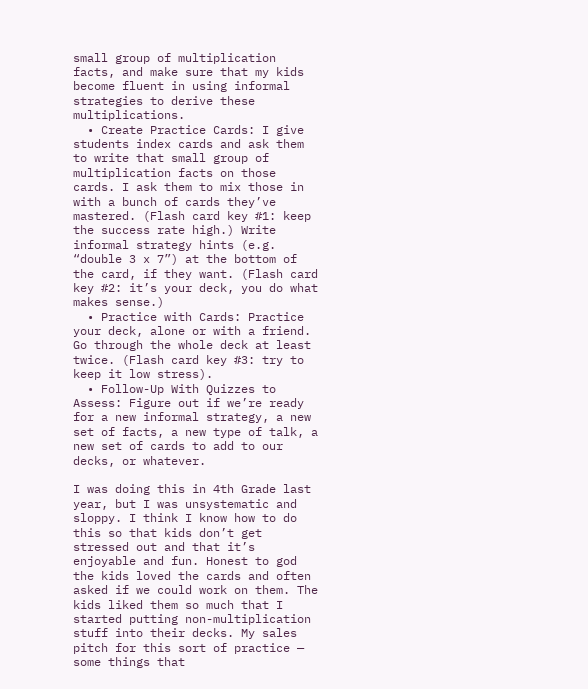small group of multiplication facts, and make sure that my kids become fluent in using informal strategies to derive these multiplications.
  • Create Practice Cards: I give students index cards and ask them to write that small group of multiplication facts on those cards. I ask them to mix those in with a bunch of cards they’ve mastered. (Flash card key #1: keep the success rate high.) Write informal strategy hints (e.g. “double 3 x 7”) at the bottom of the card, if they want. (Flash card key #2: it’s your deck, you do what makes sense.)
  • Practice with Cards: Practice your deck, alone or with a friend. Go through the whole deck at least twice. (Flash card key #3: try to keep it low stress).
  • Follow-Up With Quizzes to Assess: Figure out if we’re ready for a new informal strategy, a new set of facts, a new type of talk, a new set of cards to add to our decks, or whatever.

I was doing this in 4th Grade last year, but I was unsystematic and sloppy. I think I know how to do this so that kids don’t get stressed out and that it’s enjoyable and fun. Honest to god the kids loved the cards and often asked if we could work on them. The kids liked them so much that I started putting non-multiplication stuff into their decks. My sales pitch for this sort of practice — some things that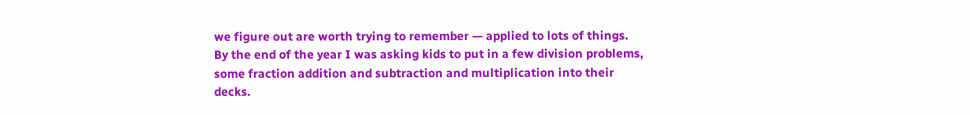we figure out are worth trying to remember — applied to lots of things. By the end of the year I was asking kids to put in a few division problems, some fraction addition and subtraction and multiplication into their decks.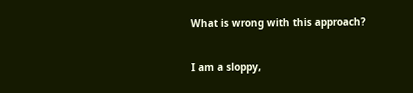What is wrong with this approach?

I am a sloppy,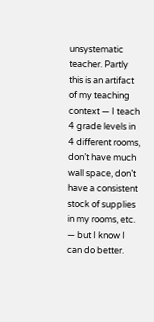unsystematic teacher. Partly this is an artifact of my teaching context — I teach 4 grade levels in 4 different rooms, don’t have much wall space, don’t have a consistent stock of supplies in my rooms, etc. — but I know I can do better.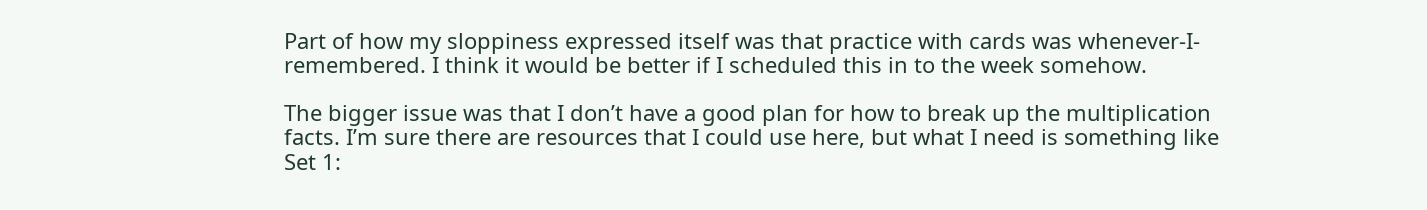Part of how my sloppiness expressed itself was that practice with cards was whenever-I-remembered. I think it would be better if I scheduled this in to the week somehow.

The bigger issue was that I don’t have a good plan for how to break up the multiplication facts. I’m sure there are resources that I could use here, but what I need is something like Set 1: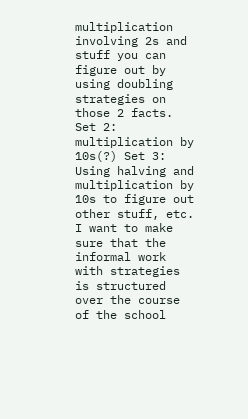multiplication involving 2s and stuff you can figure out by using doubling strategies on those 2 facts. Set 2: multiplication by 10s(?) Set 3: Using halving and multiplication by 10s to figure out other stuff, etc. I want to make sure that the informal work with strategies is structured over the course of the school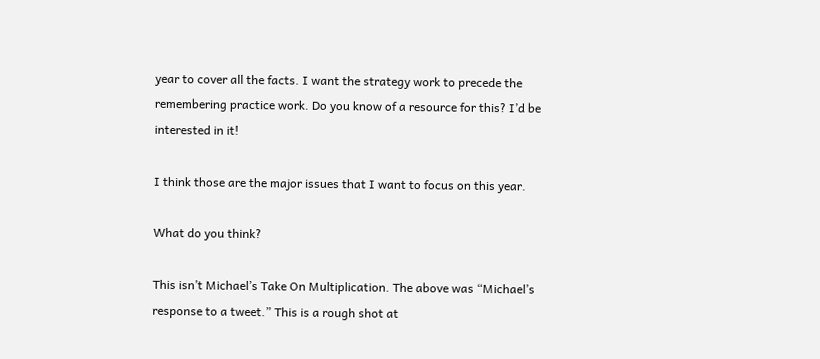year to cover all the facts. I want the strategy work to precede the remembering practice work. Do you know of a resource for this? I’d be interested in it!

I think those are the major issues that I want to focus on this year.

What do you think?

This isn’t Michael’s Take On Multiplication. The above was “Michael’s response to a tweet.” This is a rough shot at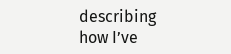describing how I’ve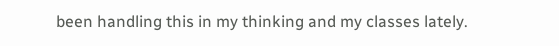been handling this in my thinking and my classes lately.